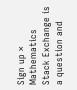Sign up ×
Mathematics Stack Exchange is a question and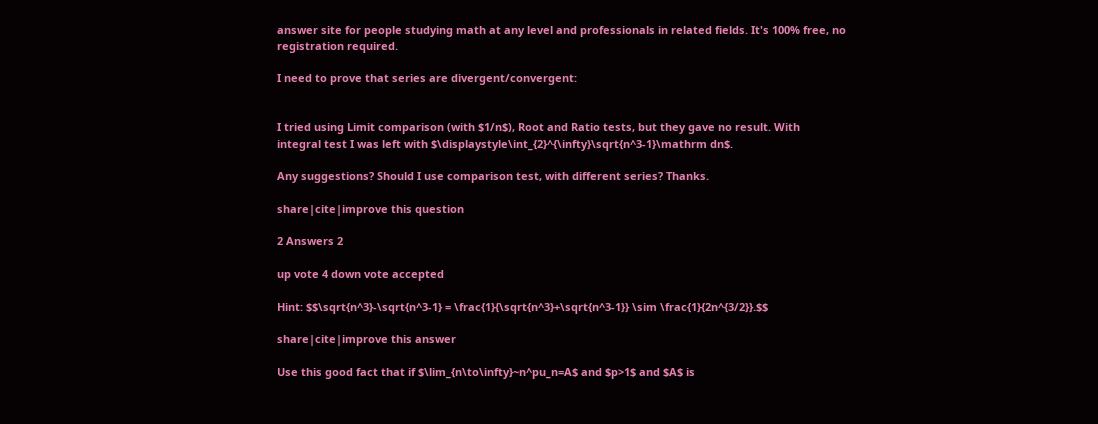answer site for people studying math at any level and professionals in related fields. It's 100% free, no registration required.

I need to prove that series are divergent/convergent:


I tried using Limit comparison (with $1/n$), Root and Ratio tests, but they gave no result. With integral test I was left with $\displaystyle\int_{2}^{\infty}\sqrt{n^3-1}\mathrm dn$.

Any suggestions? Should I use comparison test, with different series? Thanks.

share|cite|improve this question

2 Answers 2

up vote 4 down vote accepted

Hint: $$\sqrt{n^3}-\sqrt{n^3-1} = \frac{1}{\sqrt{n^3}+\sqrt{n^3-1}} \sim \frac{1}{2n^{3/2}}.$$

share|cite|improve this answer

Use this good fact that if $\lim_{n\to\infty}~n^pu_n=A$ and $p>1$ and $A$ is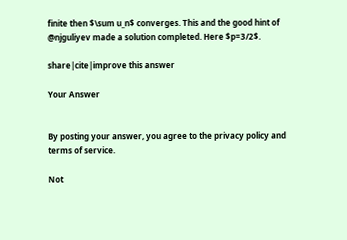finite then $\sum u_n$ converges. This and the good hint of @njguliyev made a solution completed. Here $p=3/2$.

share|cite|improve this answer

Your Answer


By posting your answer, you agree to the privacy policy and terms of service.

Not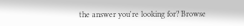the answer you're looking for? Browse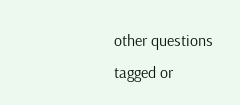other questions tagged or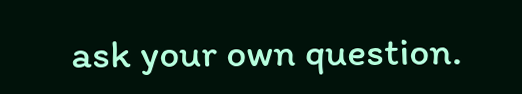ask your own question.